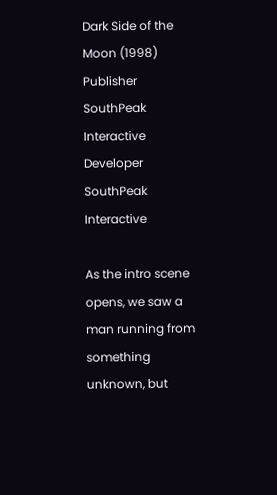Dark Side of the Moon (1998)
Publisher SouthPeak Interactive
Developer SouthPeak Interactive

As the intro scene opens, we saw a man running from something unknown, but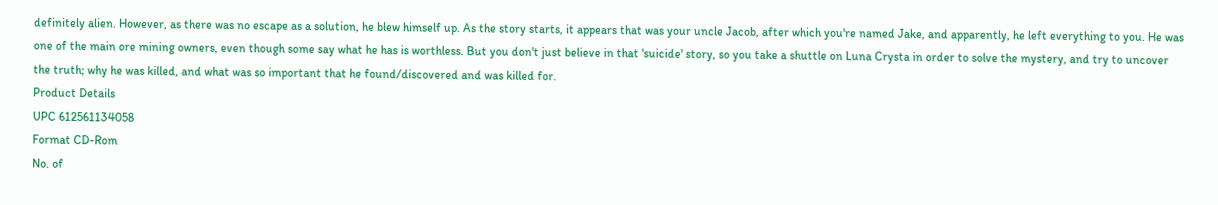definitely alien. However, as there was no escape as a solution, he blew himself up. As the story starts, it appears that was your uncle Jacob, after which you're named Jake, and apparently, he left everything to you. He was one of the main ore mining owners, even though some say what he has is worthless. But you don't just believe in that 'suicide' story, so you take a shuttle on Luna Crysta in order to solve the mystery, and try to uncover the truth; why he was killed, and what was so important that he found/discovered and was killed for.
Product Details
UPC 612561134058
Format CD-Rom
No. of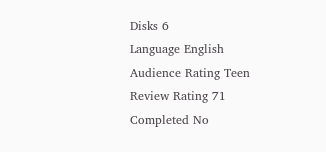Disks 6
Language English
Audience Rating Teen
Review Rating 71
Completed No